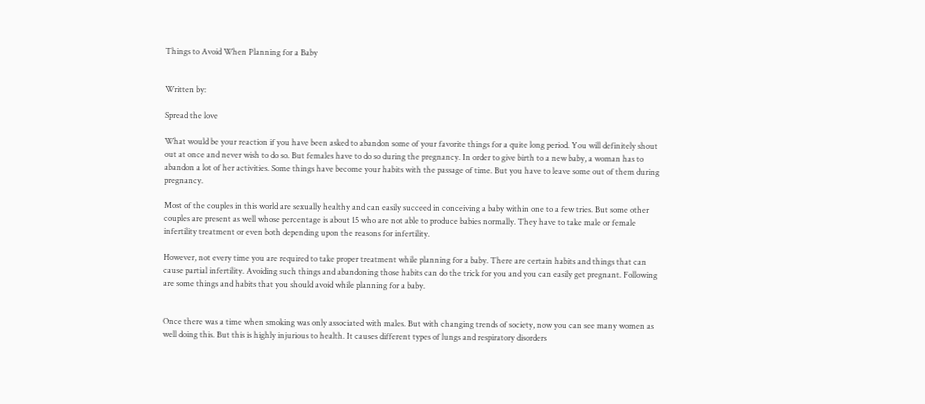Things to Avoid When Planning for a Baby


Written by:

Spread the love

What would be your reaction if you have been asked to abandon some of your favorite things for a quite long period. You will definitely shout out at once and never wish to do so. But females have to do so during the pregnancy. In order to give birth to a new baby, a woman has to abandon a lot of her activities. Some things have become your habits with the passage of time. But you have to leave some out of them during pregnancy.

Most of the couples in this world are sexually healthy and can easily succeed in conceiving a baby within one to a few tries. But some other couples are present as well whose percentage is about 15 who are not able to produce babies normally. They have to take male or female infertility treatment or even both depending upon the reasons for infertility.

However, not every time you are required to take proper treatment while planning for a baby. There are certain habits and things that can cause partial infertility. Avoiding such things and abandoning those habits can do the trick for you and you can easily get pregnant. Following are some things and habits that you should avoid while planning for a baby.


Once there was a time when smoking was only associated with males. But with changing trends of society, now you can see many women as well doing this. But this is highly injurious to health. It causes different types of lungs and respiratory disorders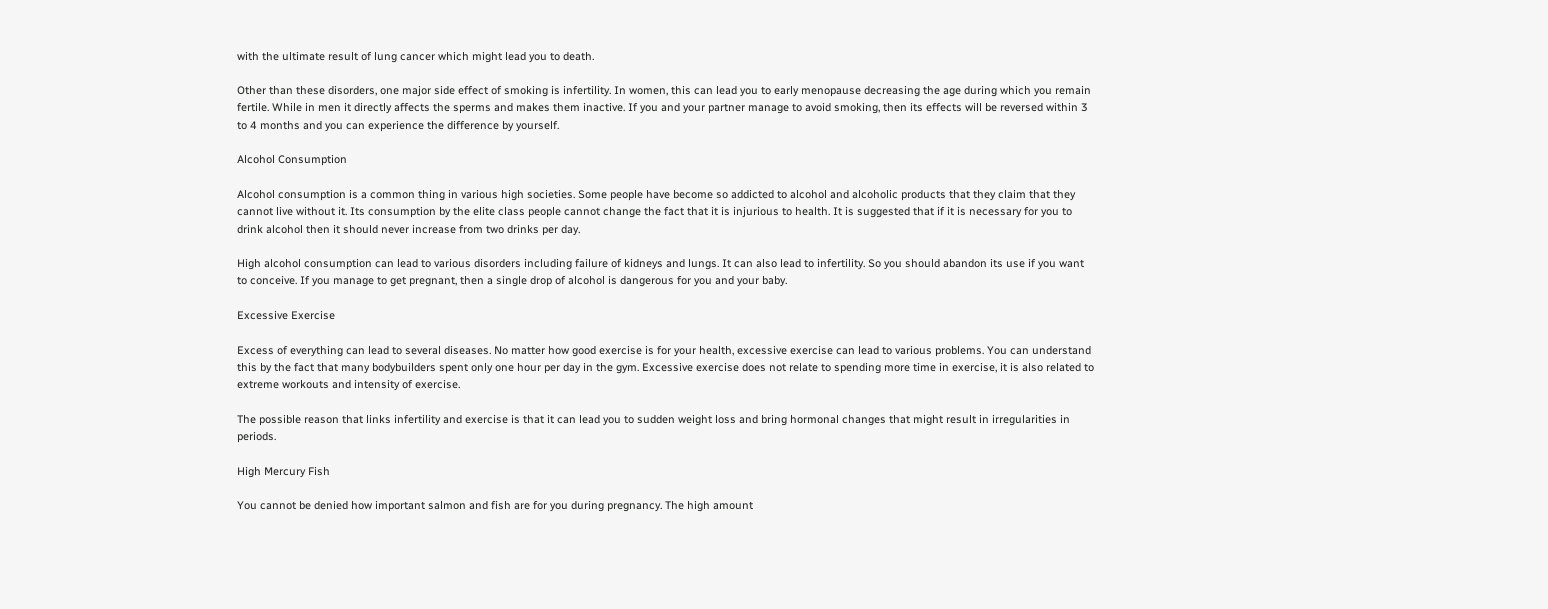with the ultimate result of lung cancer which might lead you to death.

Other than these disorders, one major side effect of smoking is infertility. In women, this can lead you to early menopause decreasing the age during which you remain fertile. While in men it directly affects the sperms and makes them inactive. If you and your partner manage to avoid smoking, then its effects will be reversed within 3 to 4 months and you can experience the difference by yourself.

Alcohol Consumption

Alcohol consumption is a common thing in various high societies. Some people have become so addicted to alcohol and alcoholic products that they claim that they cannot live without it. Its consumption by the elite class people cannot change the fact that it is injurious to health. It is suggested that if it is necessary for you to drink alcohol then it should never increase from two drinks per day.

High alcohol consumption can lead to various disorders including failure of kidneys and lungs. It can also lead to infertility. So you should abandon its use if you want to conceive. If you manage to get pregnant, then a single drop of alcohol is dangerous for you and your baby.

Excessive Exercise

Excess of everything can lead to several diseases. No matter how good exercise is for your health, excessive exercise can lead to various problems. You can understand this by the fact that many bodybuilders spent only one hour per day in the gym. Excessive exercise does not relate to spending more time in exercise, it is also related to extreme workouts and intensity of exercise.

The possible reason that links infertility and exercise is that it can lead you to sudden weight loss and bring hormonal changes that might result in irregularities in periods.

High Mercury Fish

You cannot be denied how important salmon and fish are for you during pregnancy. The high amount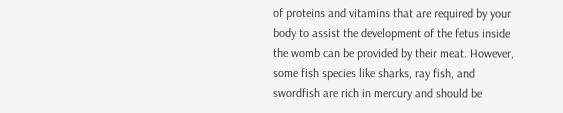of proteins and vitamins that are required by your body to assist the development of the fetus inside the womb can be provided by their meat. However, some fish species like sharks, ray fish, and swordfish are rich in mercury and should be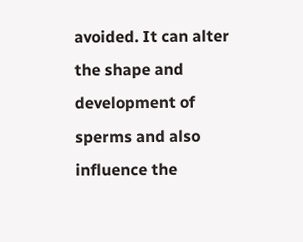avoided. It can alter the shape and development of sperms and also influence the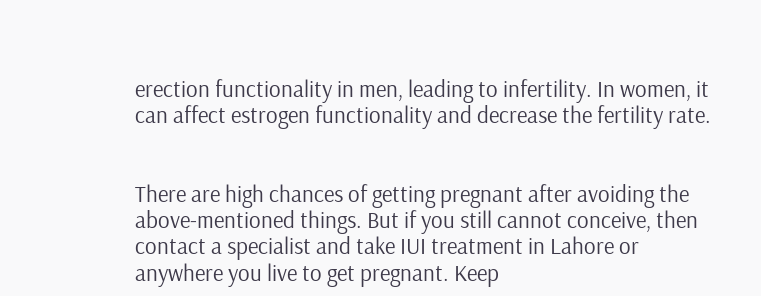erection functionality in men, leading to infertility. In women, it can affect estrogen functionality and decrease the fertility rate.


There are high chances of getting pregnant after avoiding the above-mentioned things. But if you still cannot conceive, then contact a specialist and take IUI treatment in Lahore or anywhere you live to get pregnant. Keep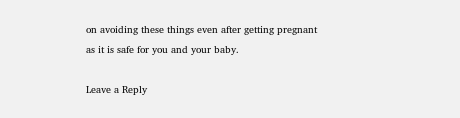on avoiding these things even after getting pregnant as it is safe for you and your baby.

Leave a Reply